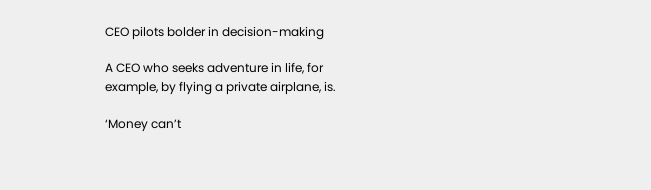CEO pilots bolder in decision-making

A CEO who seeks adventure in life, for example, by flying a private airplane, is.

‘Money can’t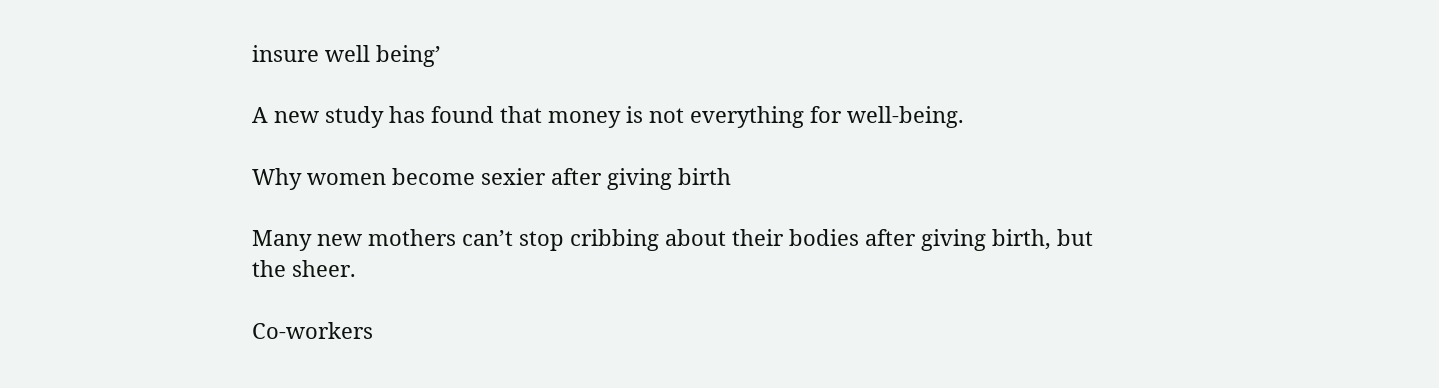insure well being’

A new study has found that money is not everything for well-being.

Why women become sexier after giving birth

Many new mothers can’t stop cribbing about their bodies after giving birth, but the sheer.

Co-workers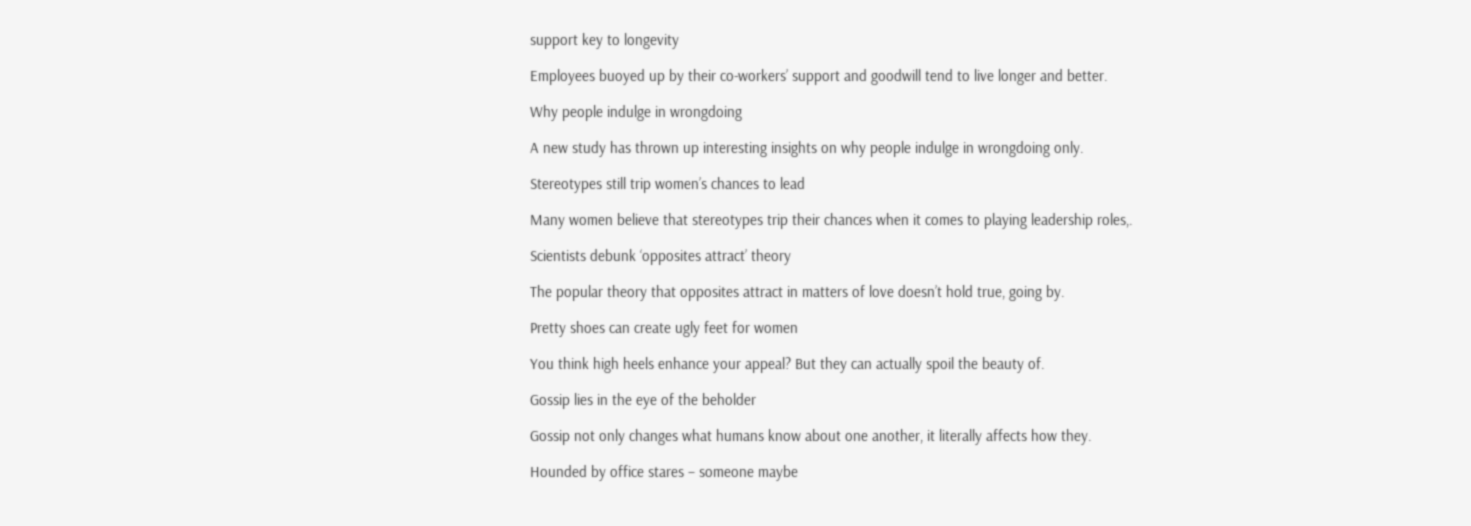support key to longevity

Employees buoyed up by their co-workers’ support and goodwill tend to live longer and better.

Why people indulge in wrongdoing

A new study has thrown up interesting insights on why people indulge in wrongdoing only.

Stereotypes still trip women’s chances to lead

Many women believe that stereotypes trip their chances when it comes to playing leadership roles,.

Scientists debunk ‘opposites attract’ theory

The popular theory that opposites attract in matters of love doesn’t hold true, going by.

Pretty shoes can create ugly feet for women

You think high heels enhance your appeal? But they can actually spoil the beauty of.

Gossip lies in the eye of the beholder

Gossip not only changes what humans know about one another, it literally affects how they.

Hounded by office stares – someone maybe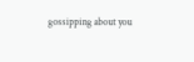gossipping about you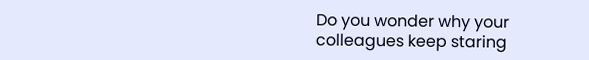Do you wonder why your colleagues keep staring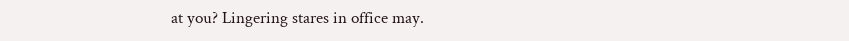at you? Lingering stares in office may.